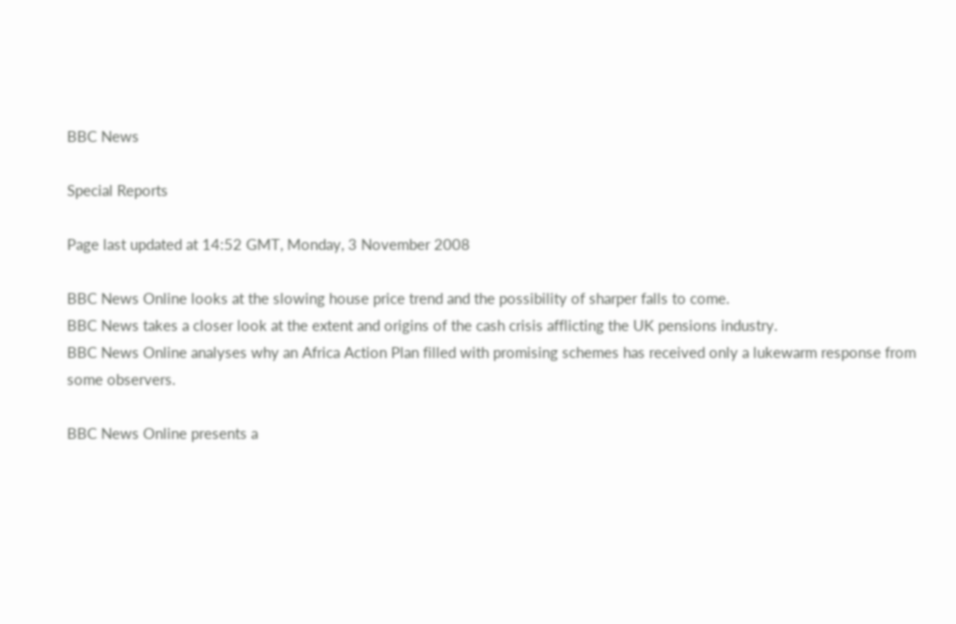BBC News

Special Reports

Page last updated at 14:52 GMT, Monday, 3 November 2008

BBC News Online looks at the slowing house price trend and the possibility of sharper falls to come.
BBC News takes a closer look at the extent and origins of the cash crisis afflicting the UK pensions industry.
BBC News Online analyses why an Africa Action Plan filled with promising schemes has received only a lukewarm response from some observers.

BBC News Online presents a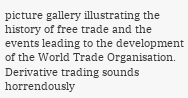picture gallery illustrating the history of free trade and the events leading to the development of the World Trade Organisation.
Derivative trading sounds horrendously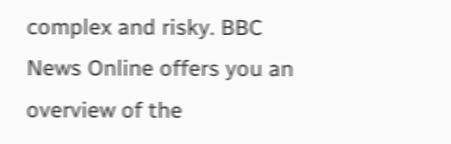complex and risky. BBC News Online offers you an overview of the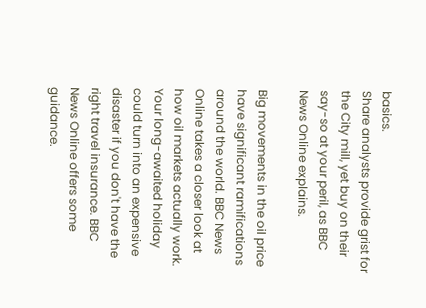basics.
Share analysts provide grist for the City mill, yet buy on their say-so at your peril, as BBC News Online explains.

Big movements in the oil price have significant ramifications around the world. BBC News Online takes a closer look at how oil markets actually work.
Your long-awaited holiday could turn into an expensive disaster if you don't have the right travel insurance. BBC News Online offers some guidance.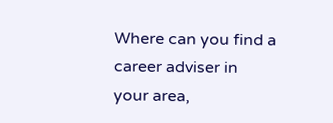Where can you find a career adviser in your area,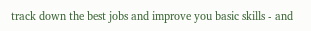track down the best jobs and improve you basic skills - and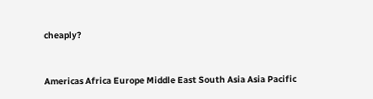cheaply?


Americas Africa Europe Middle East South Asia Asia Pacific